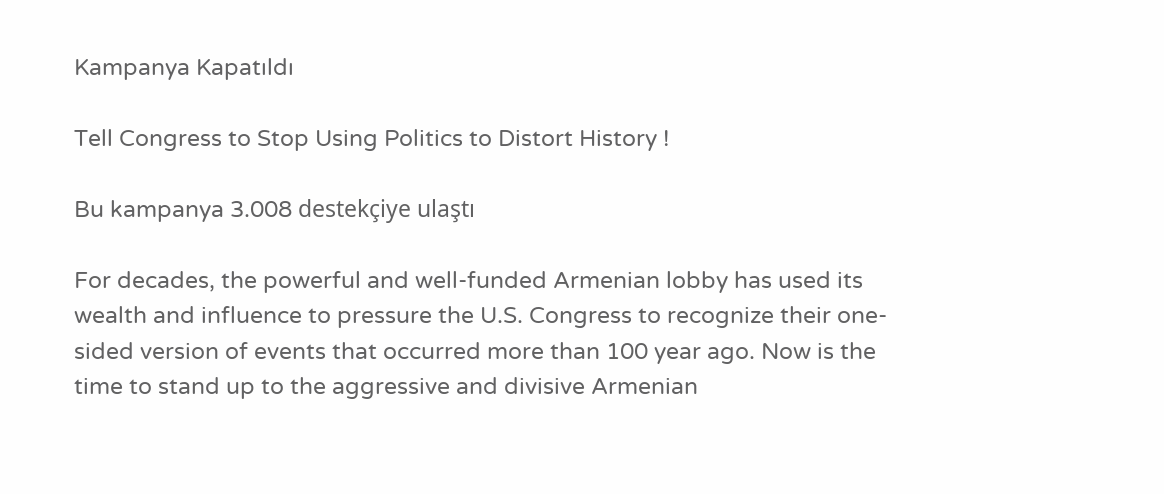Kampanya Kapatıldı

Tell Congress to Stop Using Politics to Distort History !

Bu kampanya 3.008 destekçiye ulaştı

For decades, the powerful and well-funded Armenian lobby has used its wealth and influence to pressure the U.S. Congress to recognize their one-sided version of events that occurred more than 100 year ago. Now is the time to stand up to the aggressive and divisive Armenian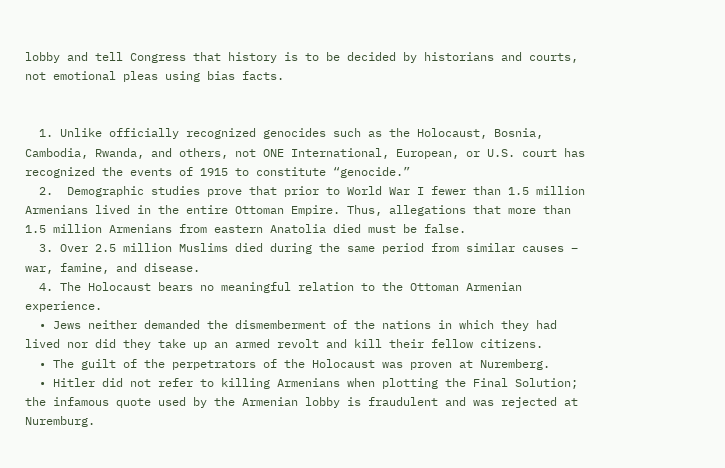lobby and tell Congress that history is to be decided by historians and courts, not emotional pleas using bias facts.


  1. Unlike officially recognized genocides such as the Holocaust, Bosnia, Cambodia, Rwanda, and others, not ONE International, European, or U.S. court has recognized the events of 1915 to constitute “genocide.”
  2.  Demographic studies prove that prior to World War I fewer than 1.5 million Armenians lived in the entire Ottoman Empire. Thus, allegations that more than 1.5 million Armenians from eastern Anatolia died must be false.
  3. Over 2.5 million Muslims died during the same period from similar causes –     war, famine, and disease.
  4. The Holocaust bears no meaningful relation to the Ottoman Armenian experience.
  • Jews neither demanded the dismemberment of the nations in which they had lived nor did they take up an armed revolt and kill their fellow citizens.
  • The guilt of the perpetrators of the Holocaust was proven at Nuremberg.
  • Hitler did not refer to killing Armenians when plotting the Final Solution; the infamous quote used by the Armenian lobby is fraudulent and was rejected at Nuremburg.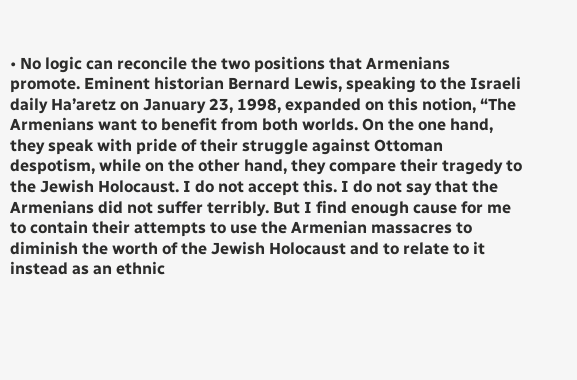• No logic can reconcile the two positions that Armenians promote. Eminent historian Bernard Lewis, speaking to the Israeli daily Ha’aretz on January 23, 1998, expanded on this notion, “The Armenians want to benefit from both worlds. On the one hand, they speak with pride of their struggle against Ottoman despotism, while on the other hand, they compare their tragedy to the Jewish Holocaust. I do not accept this. I do not say that the Armenians did not suffer terribly. But I find enough cause for me to contain their attempts to use the Armenian massacres to diminish the worth of the Jewish Holocaust and to relate to it instead as an ethnic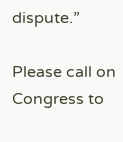dispute.”

Please call on Congress to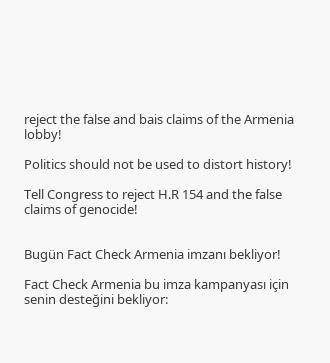reject the false and bais claims of the Armenia lobby!

Politics should not be used to distort history!

Tell Congress to reject H.R 154 and the false claims of genocide!


Bugün Fact Check Armenia imzanı bekliyor!

Fact Check Armenia bu imza kampanyası için senin desteğini bekliyor: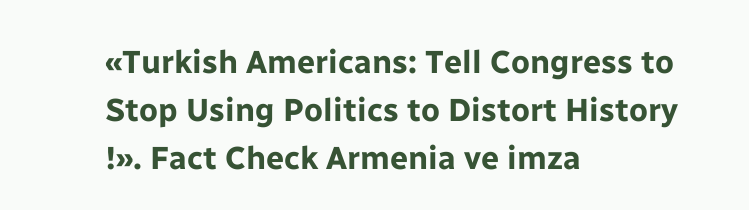«Turkish Americans: Tell Congress to Stop Using Politics to Distort History !». Fact Check Armenia ve imza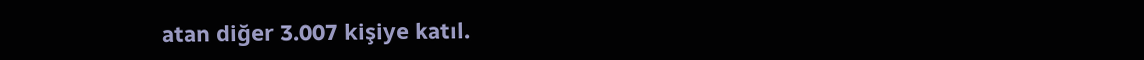atan diğer 3.007 kişiye katıl.